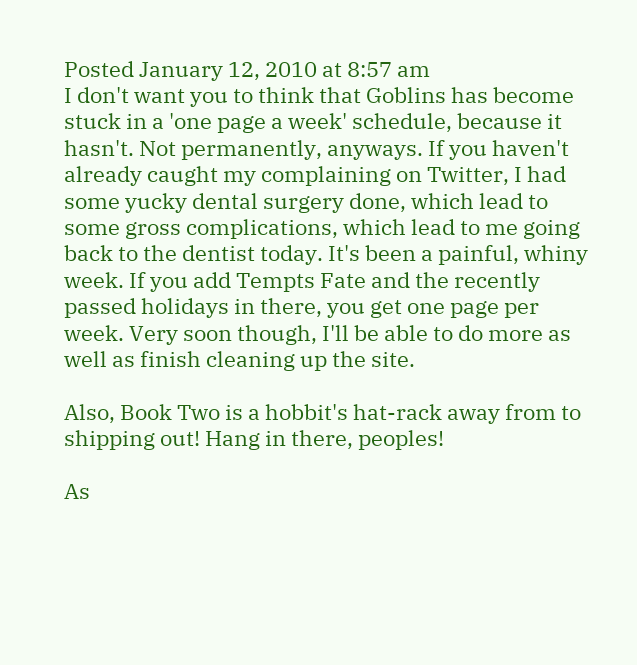Posted January 12, 2010 at 8:57 am
I don't want you to think that Goblins has become stuck in a 'one page a week' schedule, because it hasn't. Not permanently, anyways. If you haven't already caught my complaining on Twitter, I had some yucky dental surgery done, which lead to some gross complications, which lead to me going back to the dentist today. It's been a painful, whiny week. If you add Tempts Fate and the recently passed holidays in there, you get one page per week. Very soon though, I'll be able to do more as well as finish cleaning up the site.

Also, Book Two is a hobbit's hat-rack away from to shipping out! Hang in there, peoples!

As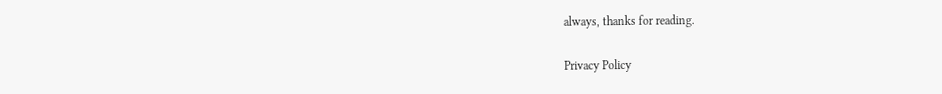always, thanks for reading.

Privacy Policy